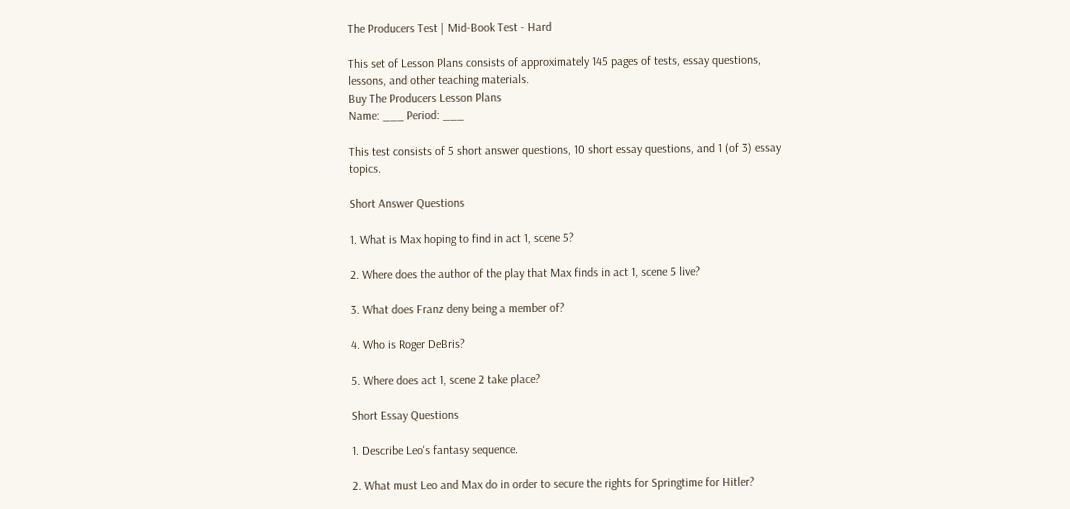The Producers Test | Mid-Book Test - Hard

This set of Lesson Plans consists of approximately 145 pages of tests, essay questions, lessons, and other teaching materials.
Buy The Producers Lesson Plans
Name: ___ Period: ___

This test consists of 5 short answer questions, 10 short essay questions, and 1 (of 3) essay topics.

Short Answer Questions

1. What is Max hoping to find in act 1, scene 5?

2. Where does the author of the play that Max finds in act 1, scene 5 live?

3. What does Franz deny being a member of?

4. Who is Roger DeBris?

5. Where does act 1, scene 2 take place?

Short Essay Questions

1. Describe Leo's fantasy sequence.

2. What must Leo and Max do in order to secure the rights for Springtime for Hitler?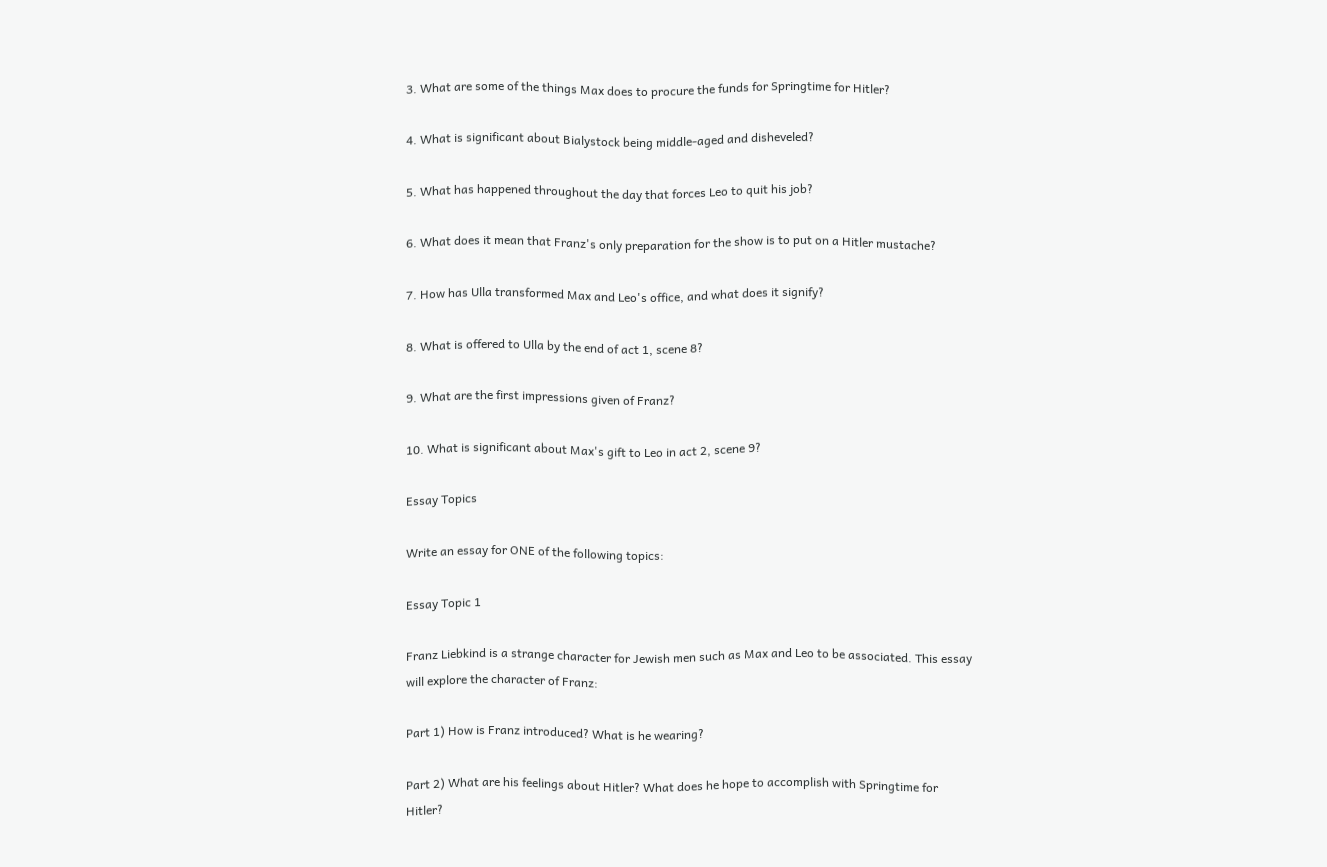3. What are some of the things Max does to procure the funds for Springtime for Hitler?

4. What is significant about Bialystock being middle-aged and disheveled?

5. What has happened throughout the day that forces Leo to quit his job?

6. What does it mean that Franz's only preparation for the show is to put on a Hitler mustache?

7. How has Ulla transformed Max and Leo's office, and what does it signify?

8. What is offered to Ulla by the end of act 1, scene 8?

9. What are the first impressions given of Franz?

10. What is significant about Max's gift to Leo in act 2, scene 9?

Essay Topics

Write an essay for ONE of the following topics:

Essay Topic 1

Franz Liebkind is a strange character for Jewish men such as Max and Leo to be associated. This essay will explore the character of Franz:

Part 1) How is Franz introduced? What is he wearing?

Part 2) What are his feelings about Hitler? What does he hope to accomplish with Springtime for Hitler?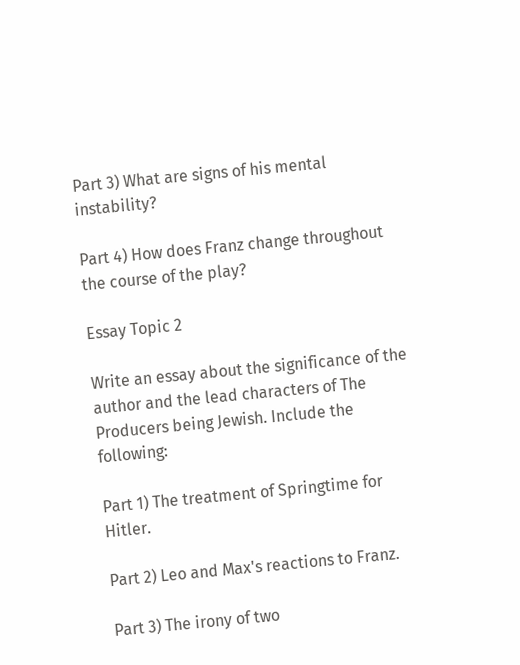Part 3) What are signs of his mental instability?

Part 4) How does Franz change throughout the course of the play?

Essay Topic 2

Write an essay about the significance of the author and the lead characters of The Producers being Jewish. Include the following:

Part 1) The treatment of Springtime for Hitler.

Part 2) Leo and Max's reactions to Franz.

Part 3) The irony of two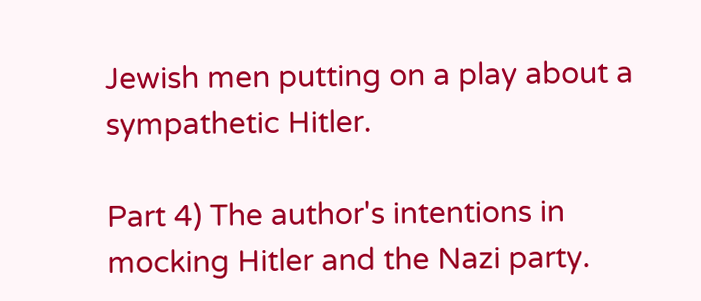Jewish men putting on a play about a sympathetic Hitler.

Part 4) The author's intentions in mocking Hitler and the Nazi party.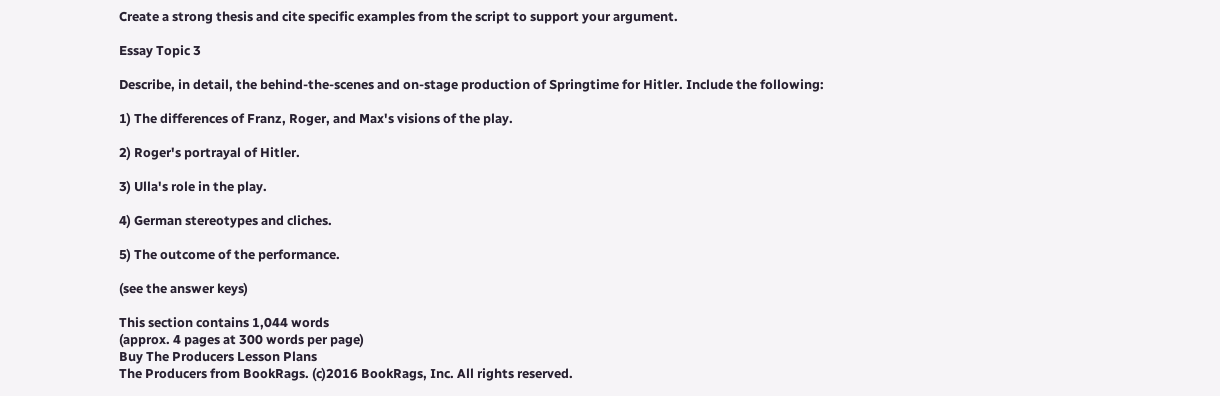Create a strong thesis and cite specific examples from the script to support your argument.

Essay Topic 3

Describe, in detail, the behind-the-scenes and on-stage production of Springtime for Hitler. Include the following:

1) The differences of Franz, Roger, and Max's visions of the play.

2) Roger's portrayal of Hitler.

3) Ulla's role in the play.

4) German stereotypes and cliches.

5) The outcome of the performance.

(see the answer keys)

This section contains 1,044 words
(approx. 4 pages at 300 words per page)
Buy The Producers Lesson Plans
The Producers from BookRags. (c)2016 BookRags, Inc. All rights reserved.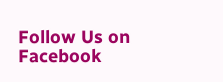Follow Us on Facebook